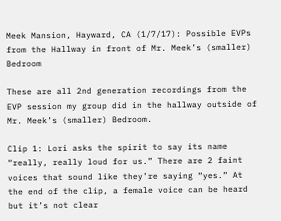Meek Mansion, Hayward, CA (1/7/17): Possible EVPs from the Hallway in front of Mr. Meek’s (smaller) Bedroom

These are all 2nd generation recordings from the EVP session my group did in the hallway outside of Mr. Meek’s (smaller) Bedroom.

Clip 1: Lori asks the spirit to say its name “really, really loud for us.” There are 2 faint voices that sound like they’re saying “yes.” At the end of the clip, a female voice can be heard but it’s not clear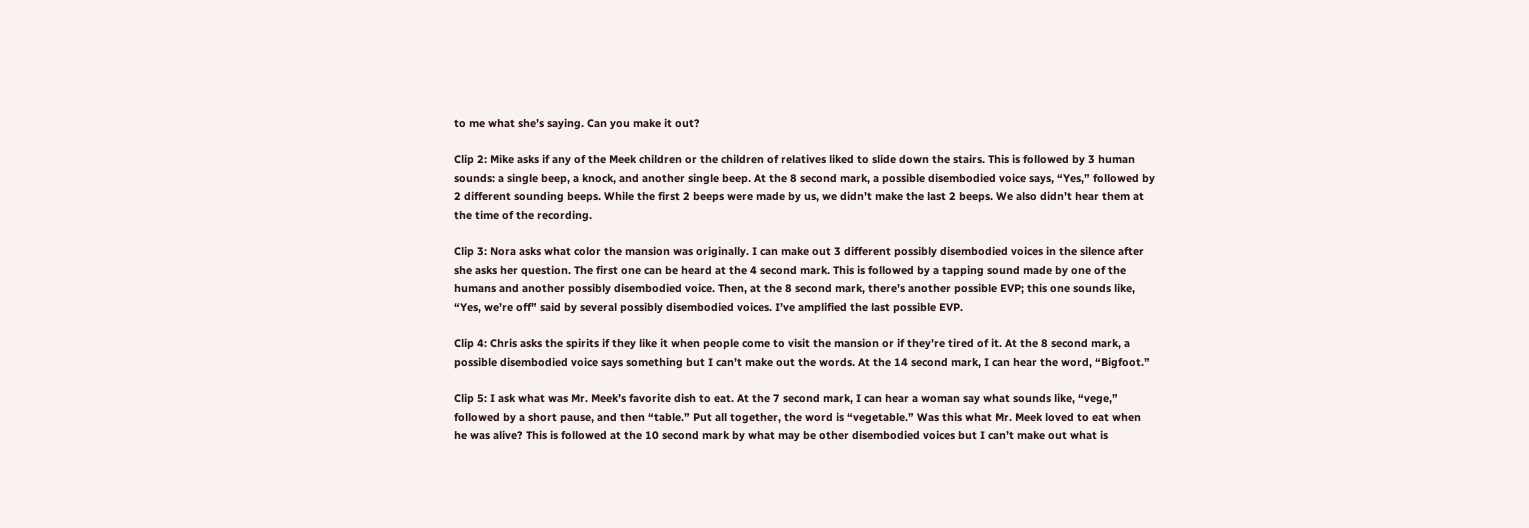to me what she’s saying. Can you make it out?

Clip 2: Mike asks if any of the Meek children or the children of relatives liked to slide down the stairs. This is followed by 3 human sounds: a single beep, a knock, and another single beep. At the 8 second mark, a possible disembodied voice says, “Yes,” followed by 2 different sounding beeps. While the first 2 beeps were made by us, we didn’t make the last 2 beeps. We also didn’t hear them at the time of the recording.

Clip 3: Nora asks what color the mansion was originally. I can make out 3 different possibly disembodied voices in the silence after she asks her question. The first one can be heard at the 4 second mark. This is followed by a tapping sound made by one of the humans and another possibly disembodied voice. Then, at the 8 second mark, there’s another possible EVP; this one sounds like, “Yes, we’re off” said by several possibly disembodied voices. I’ve amplified the last possible EVP.

Clip 4: Chris asks the spirits if they like it when people come to visit the mansion or if they’re tired of it. At the 8 second mark, a possible disembodied voice says something but I can’t make out the words. At the 14 second mark, I can hear the word, “Bigfoot.”

Clip 5: I ask what was Mr. Meek’s favorite dish to eat. At the 7 second mark, I can hear a woman say what sounds like, “vege,” followed by a short pause, and then “table.” Put all together, the word is “vegetable.” Was this what Mr. Meek loved to eat when he was alive? This is followed at the 10 second mark by what may be other disembodied voices but I can’t make out what is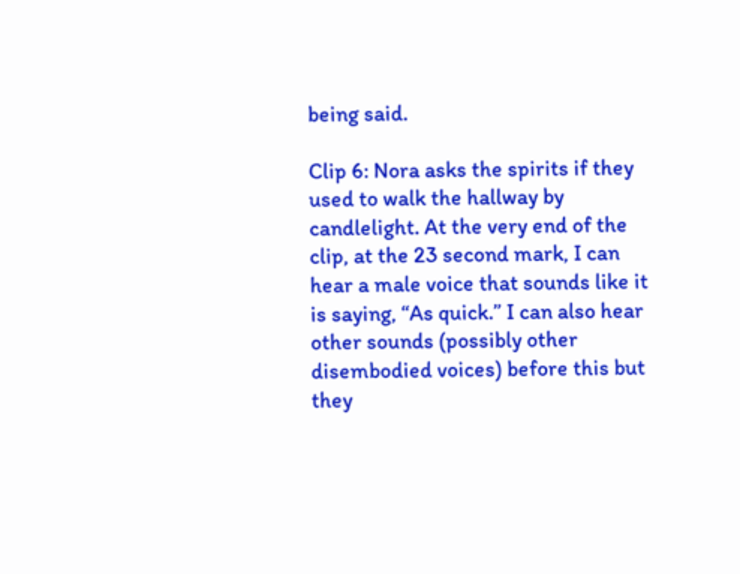being said.

Clip 6: Nora asks the spirits if they used to walk the hallway by candlelight. At the very end of the clip, at the 23 second mark, I can hear a male voice that sounds like it is saying, “As quick.” I can also hear other sounds (possibly other disembodied voices) before this but they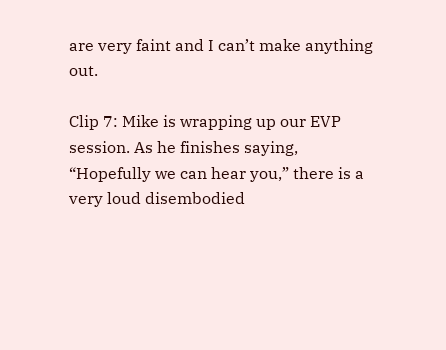are very faint and I can’t make anything out.

Clip 7: Mike is wrapping up our EVP session. As he finishes saying, “Hopefully we can hear you,” there is a very loud disembodied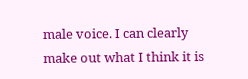male voice. I can clearly make out what I think it is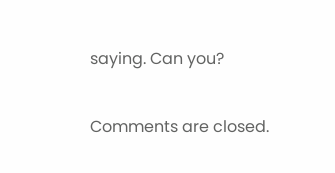saying. Can you?

Comments are closed.